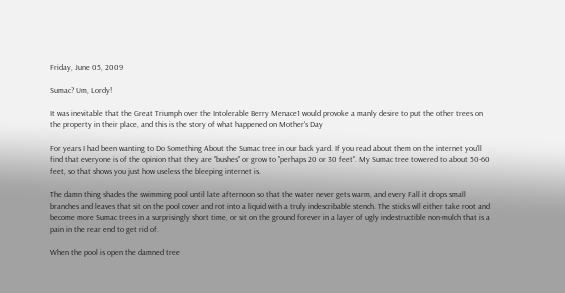Friday, June 05, 2009

Sumac? Um, Lordy!

It was inevitable that the Great Triumph over the Intolerable Berry Menace1 would provoke a manly desire to put the other trees on the property in their place, and this is the story of what happened on Mother's Day

For years I had been wanting to Do Something About the Sumac tree in our back yard. If you read about them on the internet you'll find that everyone is of the opinion that they are "bushes" or grow to "perhaps 20 or 30 feet". My Sumac tree towered to about 50-60 feet, so that shows you just how useless the bleeping internet is.

The damn thing shades the swimming pool until late afternoon so that the water never gets warm, and every Fall it drops small branches and leaves that sit on the pool cover and rot into a liquid with a truly indescribable stench. The sticks wll either take root and become more Sumac trees in a surprisingly short time, or sit on the ground forever in a layer of ugly indestructible non-mulch that is a pain in the rear end to get rid of.

When the pool is open the damned tree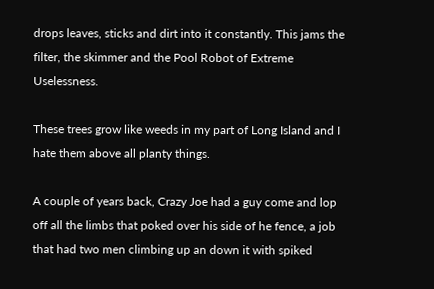drops leaves, sticks and dirt into it constantly. This jams the filter, the skimmer and the Pool Robot of Extreme Uselessness.

These trees grow like weeds in my part of Long Island and I hate them above all planty things.

A couple of years back, Crazy Joe had a guy come and lop off all the limbs that poked over his side of he fence, a job that had two men climbing up an down it with spiked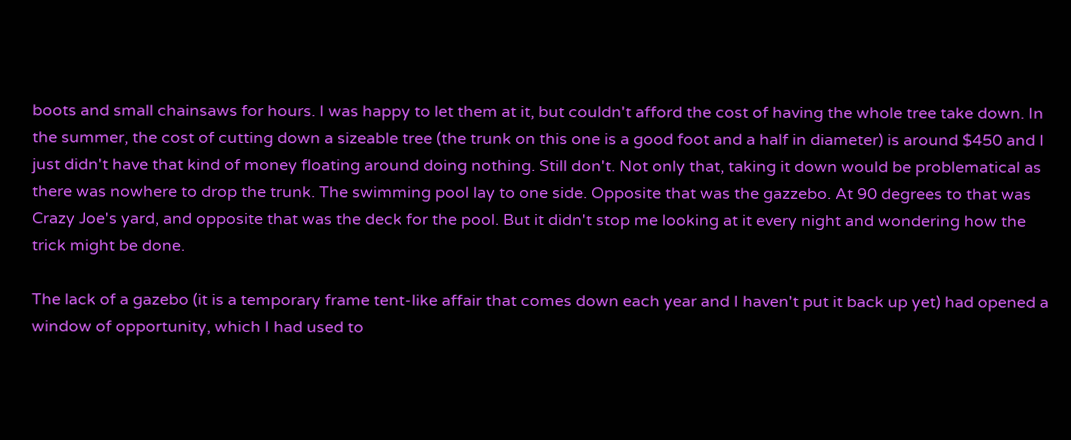boots and small chainsaws for hours. I was happy to let them at it, but couldn't afford the cost of having the whole tree take down. In the summer, the cost of cutting down a sizeable tree (the trunk on this one is a good foot and a half in diameter) is around $450 and I just didn't have that kind of money floating around doing nothing. Still don't. Not only that, taking it down would be problematical as there was nowhere to drop the trunk. The swimming pool lay to one side. Opposite that was the gazzebo. At 90 degrees to that was Crazy Joe's yard, and opposite that was the deck for the pool. But it didn't stop me looking at it every night and wondering how the trick might be done.

The lack of a gazebo (it is a temporary frame tent-like affair that comes down each year and I haven't put it back up yet) had opened a window of opportunity, which I had used to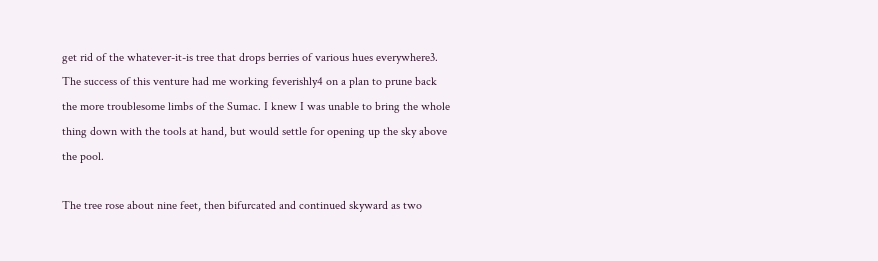get rid of the whatever-it-is tree that drops berries of various hues everywhere3. The success of this venture had me working feverishly4 on a plan to prune back the more troublesome limbs of the Sumac. I knew I was unable to bring the whole thing down with the tools at hand, but would settle for opening up the sky above the pool.

The tree rose about nine feet, then bifurcated and continued skyward as two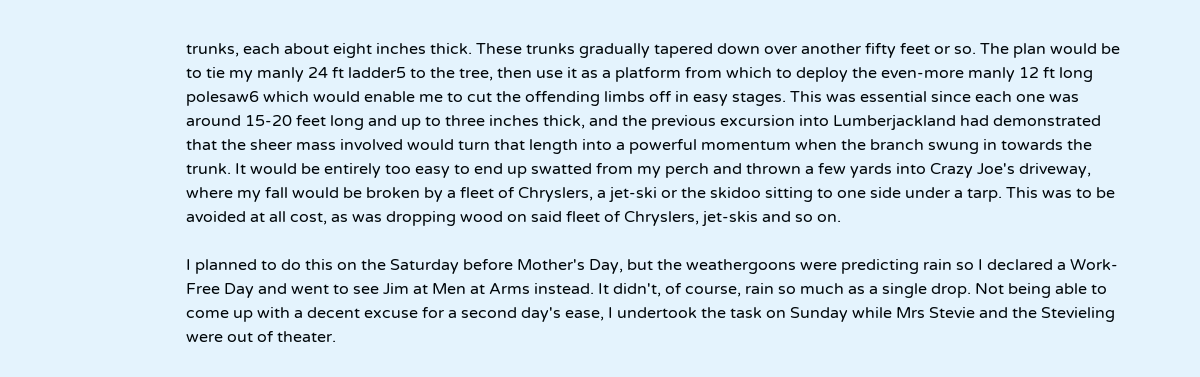trunks, each about eight inches thick. These trunks gradually tapered down over another fifty feet or so. The plan would be to tie my manly 24 ft ladder5 to the tree, then use it as a platform from which to deploy the even-more manly 12 ft long polesaw6 which would enable me to cut the offending limbs off in easy stages. This was essential since each one was around 15-20 feet long and up to three inches thick, and the previous excursion into Lumberjackland had demonstrated that the sheer mass involved would turn that length into a powerful momentum when the branch swung in towards the trunk. It would be entirely too easy to end up swatted from my perch and thrown a few yards into Crazy Joe's driveway, where my fall would be broken by a fleet of Chryslers, a jet-ski or the skidoo sitting to one side under a tarp. This was to be avoided at all cost, as was dropping wood on said fleet of Chryslers, jet-skis and so on.

I planned to do this on the Saturday before Mother's Day, but the weathergoons were predicting rain so I declared a Work-Free Day and went to see Jim at Men at Arms instead. It didn't, of course, rain so much as a single drop. Not being able to come up with a decent excuse for a second day's ease, I undertook the task on Sunday while Mrs Stevie and the Stevieling were out of theater.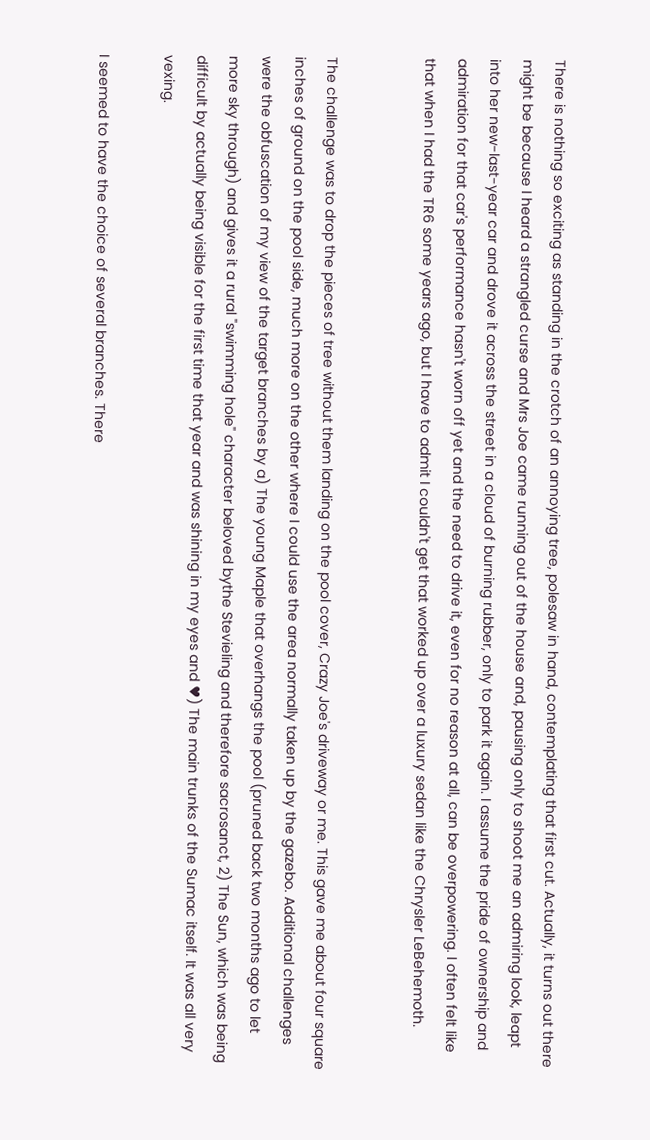There is nothing so exciting as standing in the crotch of an annoying tree, polesaw in hand, contemplating that first cut. Actually, it turns out there might be because I heard a strangled curse and Mrs Joe came running out of the house and, pausing only to shoot me an admiring look, leapt into her new-last-year car and drove it across the street in a cloud of burning rubber, only to park it again. I assume the pride of ownership and admiration for that car's performance hasn't worn off yet and the need to drive it, even for no reason at all, can be overpowering. I often felt like that when I had the TR6 some years ago, but I have to admit I couldn't get that worked up over a luxury sedan like the Chrysler LeBehemoth.


The challenge was to drop the pieces of tree without them landing on the pool cover, Crazy Joe's driveway or me. This gave me about four square inches of ground on the pool side, much more on the other where I could use the area normally taken up by the gazebo. Additional challenges were the obfuscation of my view of the target branches by a) The young Maple that overhangs the pool (pruned back two months ago to let more sky through) and gives it a rural "swimming hole" character beloved bythe Stevieling and therefore sacrosanct, 2) The Sun, which was being difficult by actually being visible for the first time that year and was shining in my eyes and ♥) The main trunks of the Sumac itself. It was all very vexing.

I seemed to have the choice of several branches. There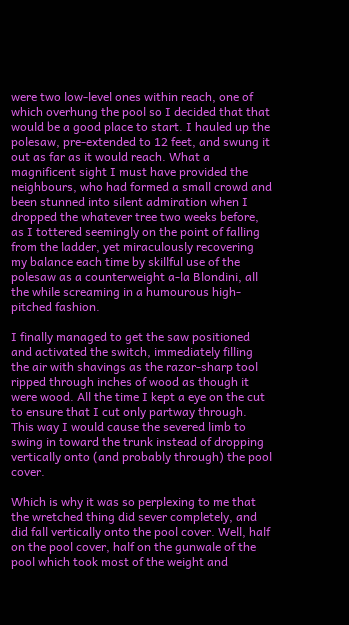were two low-level ones within reach, one of which overhung the pool so I decided that that would be a good place to start. I hauled up the polesaw, pre-extended to 12 feet, and swung it out as far as it would reach. What a magnificent sight I must have provided the neighbours, who had formed a small crowd and been stunned into silent admiration when I dropped the whatever tree two weeks before, as I tottered seemingly on the point of falling from the ladder, yet miraculously recovering my balance each time by skillful use of the polesaw as a counterweight a-la Blondini, all the while screaming in a humourous high-pitched fashion.

I finally managed to get the saw positioned and activated the switch, immediately filling the air with shavings as the razor-sharp tool ripped through inches of wood as though it were wood. All the time I kept a eye on the cut to ensure that I cut only partway through. This way I would cause the severed limb to swing in toward the trunk instead of dropping vertically onto (and probably through) the pool cover.

Which is why it was so perplexing to me that the wretched thing did sever completely, and did fall vertically onto the pool cover. Well, half on the pool cover, half on the gunwale of the pool which took most of the weight and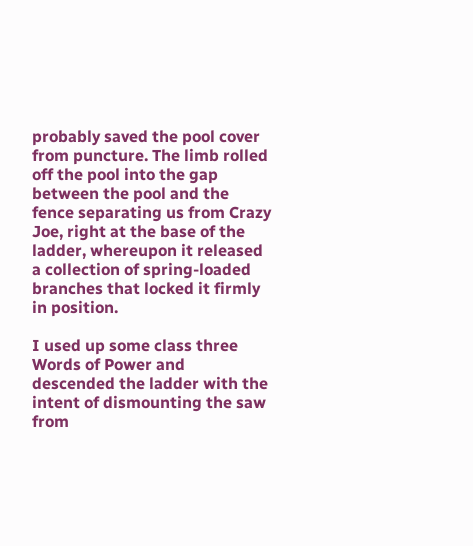probably saved the pool cover from puncture. The limb rolled off the pool into the gap between the pool and the fence separating us from Crazy Joe, right at the base of the ladder, whereupon it released a collection of spring-loaded branches that locked it firmly in position.

I used up some class three Words of Power and descended the ladder with the intent of dismounting the saw from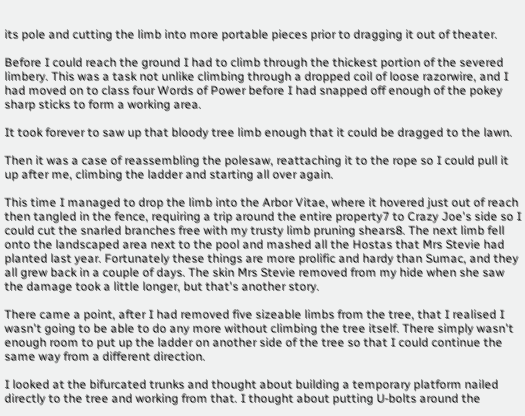its pole and cutting the limb into more portable pieces prior to dragging it out of theater.

Before I could reach the ground I had to climb through the thickest portion of the severed limbery. This was a task not unlike climbing through a dropped coil of loose razorwire, and I had moved on to class four Words of Power before I had snapped off enough of the pokey sharp sticks to form a working area.

It took forever to saw up that bloody tree limb enough that it could be dragged to the lawn.

Then it was a case of reassembling the polesaw, reattaching it to the rope so I could pull it up after me, climbing the ladder and starting all over again.

This time I managed to drop the limb into the Arbor Vitae, where it hovered just out of reach then tangled in the fence, requiring a trip around the entire property7 to Crazy Joe's side so I could cut the snarled branches free with my trusty limb pruning shears8. The next limb fell onto the landscaped area next to the pool and mashed all the Hostas that Mrs Stevie had planted last year. Fortunately these things are more prolific and hardy than Sumac, and they all grew back in a couple of days. The skin Mrs Stevie removed from my hide when she saw the damage took a little longer, but that's another story.

There came a point, after I had removed five sizeable limbs from the tree, that I realised I wasn't going to be able to do any more without climbing the tree itself. There simply wasn't enough room to put up the ladder on another side of the tree so that I could continue the same way from a different direction.

I looked at the bifurcated trunks and thought about building a temporary platform nailed directly to the tree and working from that. I thought about putting U-bolts around the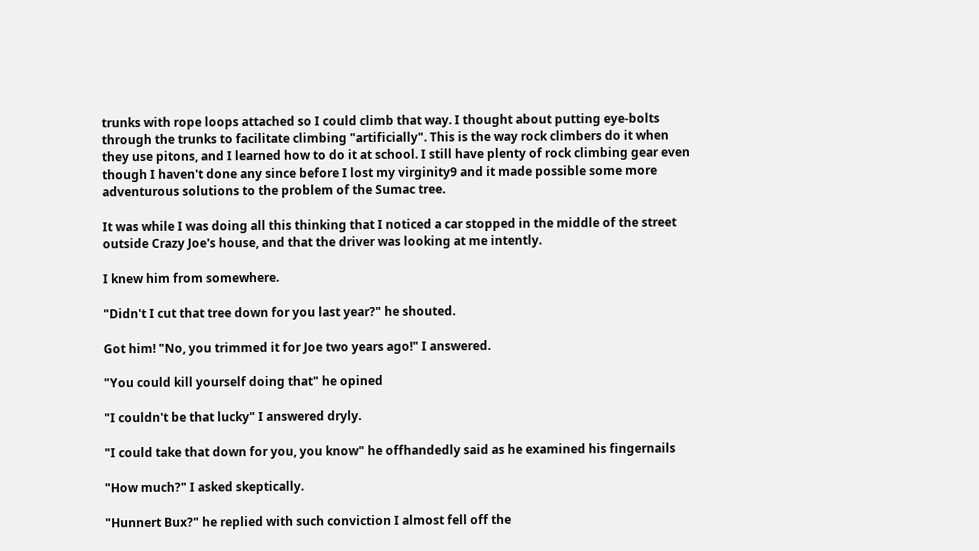trunks with rope loops attached so I could climb that way. I thought about putting eye-bolts through the trunks to facilitate climbing "artificially". This is the way rock climbers do it when they use pitons, and I learned how to do it at school. I still have plenty of rock climbing gear even though I haven't done any since before I lost my virginity9 and it made possible some more adventurous solutions to the problem of the Sumac tree.

It was while I was doing all this thinking that I noticed a car stopped in the middle of the street outside Crazy Joe's house, and that the driver was looking at me intently.

I knew him from somewhere.

"Didn't I cut that tree down for you last year?" he shouted.

Got him! "No, you trimmed it for Joe two years ago!" I answered.

"You could kill yourself doing that" he opined

"I couldn't be that lucky" I answered dryly.

"I could take that down for you, you know" he offhandedly said as he examined his fingernails

"How much?" I asked skeptically.

"Hunnert Bux?" he replied with such conviction I almost fell off the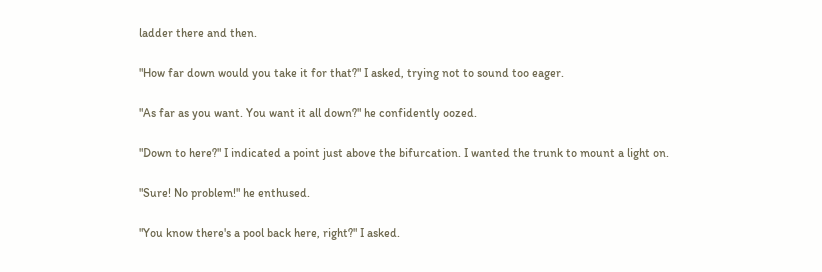ladder there and then.

"How far down would you take it for that?" I asked, trying not to sound too eager.

"As far as you want. You want it all down?" he confidently oozed.

"Down to here?" I indicated a point just above the bifurcation. I wanted the trunk to mount a light on.

"Sure! No problem!" he enthused.

"You know there's a pool back here, right?" I asked.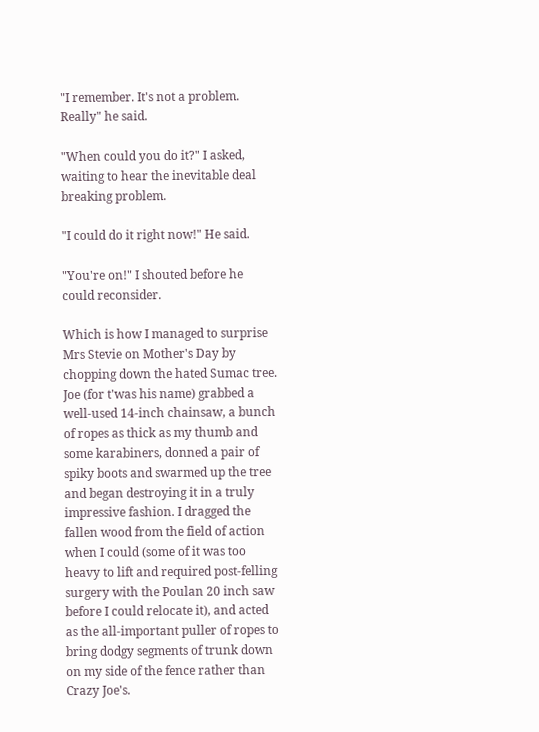"I remember. It's not a problem. Really" he said.

"When could you do it?" I asked, waiting to hear the inevitable deal breaking problem.

"I could do it right now!" He said.

"You're on!" I shouted before he could reconsider.

Which is how I managed to surprise Mrs Stevie on Mother's Day by chopping down the hated Sumac tree. Joe (for t'was his name) grabbed a well-used 14-inch chainsaw, a bunch of ropes as thick as my thumb and some karabiners, donned a pair of spiky boots and swarmed up the tree and began destroying it in a truly impressive fashion. I dragged the fallen wood from the field of action when I could (some of it was too heavy to lift and required post-felling surgery with the Poulan 20 inch saw before I could relocate it), and acted as the all-important puller of ropes to bring dodgy segments of trunk down on my side of the fence rather than Crazy Joe's.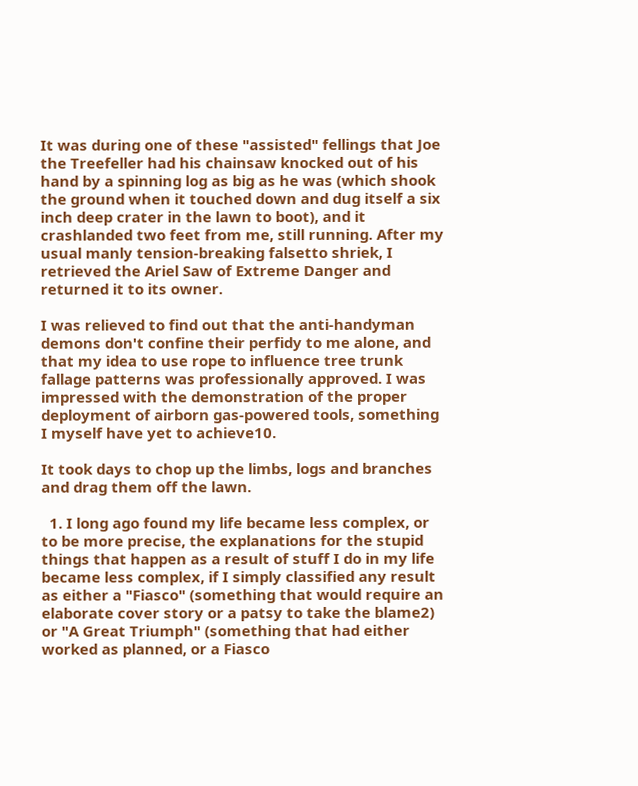It was during one of these "assisted" fellings that Joe the Treefeller had his chainsaw knocked out of his hand by a spinning log as big as he was (which shook the ground when it touched down and dug itself a six inch deep crater in the lawn to boot), and it crashlanded two feet from me, still running. After my usual manly tension-breaking falsetto shriek, I retrieved the Ariel Saw of Extreme Danger and returned it to its owner.

I was relieved to find out that the anti-handyman demons don't confine their perfidy to me alone, and that my idea to use rope to influence tree trunk fallage patterns was professionally approved. I was impressed with the demonstration of the proper deployment of airborn gas-powered tools, something I myself have yet to achieve10.

It took days to chop up the limbs, logs and branches and drag them off the lawn.

  1. I long ago found my life became less complex, or to be more precise, the explanations for the stupid things that happen as a result of stuff I do in my life became less complex, if I simply classified any result as either a "Fiasco" (something that would require an elaborate cover story or a patsy to take the blame2) or "A Great Triumph" (something that had either worked as planned, or a Fiasco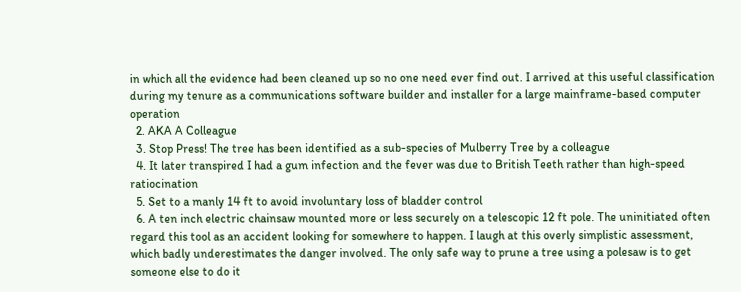in which all the evidence had been cleaned up so no one need ever find out. I arrived at this useful classification during my tenure as a communications software builder and installer for a large mainframe-based computer operation
  2. AKA A Colleague
  3. Stop Press! The tree has been identified as a sub-species of Mulberry Tree by a colleague
  4. It later transpired I had a gum infection and the fever was due to British Teeth rather than high-speed ratiocination
  5. Set to a manly 14 ft to avoid involuntary loss of bladder control
  6. A ten inch electric chainsaw mounted more or less securely on a telescopic 12 ft pole. The uninitiated often regard this tool as an accident looking for somewhere to happen. I laugh at this overly simplistic assessment, which badly underestimates the danger involved. The only safe way to prune a tree using a polesaw is to get someone else to do it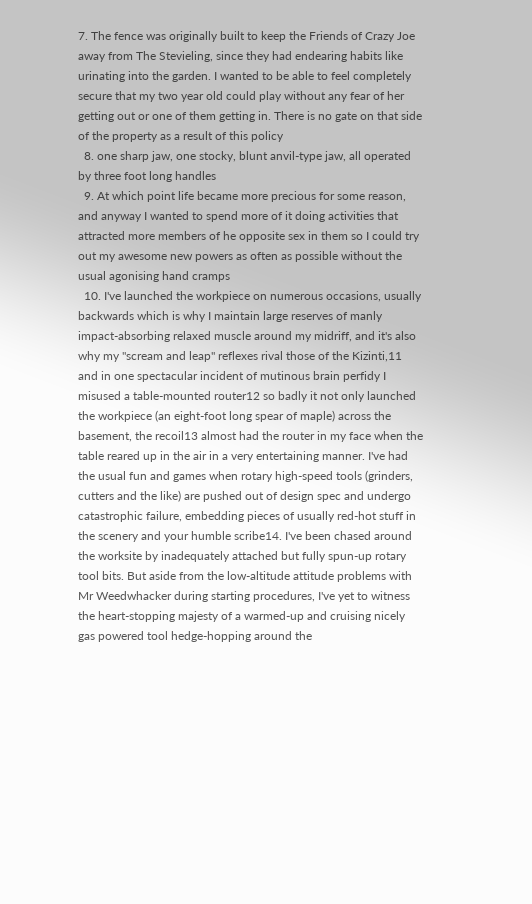7. The fence was originally built to keep the Friends of Crazy Joe away from The Stevieling, since they had endearing habits like urinating into the garden. I wanted to be able to feel completely secure that my two year old could play without any fear of her getting out or one of them getting in. There is no gate on that side of the property as a result of this policy
  8. one sharp jaw, one stocky, blunt anvil-type jaw, all operated by three foot long handles
  9. At which point life became more precious for some reason, and anyway I wanted to spend more of it doing activities that attracted more members of he opposite sex in them so I could try out my awesome new powers as often as possible without the usual agonising hand cramps
  10. I've launched the workpiece on numerous occasions, usually backwards which is why I maintain large reserves of manly impact-absorbing relaxed muscle around my midriff, and it's also why my "scream and leap" reflexes rival those of the Kizinti,11 and in one spectacular incident of mutinous brain perfidy I misused a table-mounted router12 so badly it not only launched the workpiece (an eight-foot long spear of maple) across the basement, the recoil13 almost had the router in my face when the table reared up in the air in a very entertaining manner. I've had the usual fun and games when rotary high-speed tools (grinders, cutters and the like) are pushed out of design spec and undergo catastrophic failure, embedding pieces of usually red-hot stuff in the scenery and your humble scribe14. I've been chased around the worksite by inadequately attached but fully spun-up rotary tool bits. But aside from the low-altitude attitude problems with Mr Weedwhacker during starting procedures, I've yet to witness the heart-stopping majesty of a warmed-up and cruising nicely gas powered tool hedge-hopping around the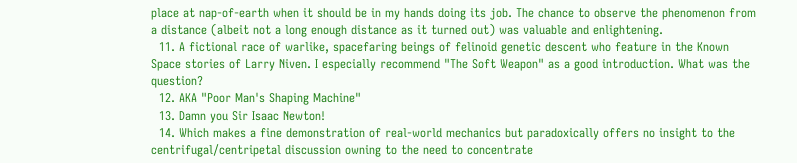place at nap-of-earth when it should be in my hands doing its job. The chance to observe the phenomenon from a distance (albeit not a long enough distance as it turned out) was valuable and enlightening.
  11. A fictional race of warlike, spacefaring beings of felinoid genetic descent who feature in the Known Space stories of Larry Niven. I especially recommend "The Soft Weapon" as a good introduction. What was the question?
  12. AKA "Poor Man's Shaping Machine"
  13. Damn you Sir Isaac Newton!
  14. Which makes a fine demonstration of real-world mechanics but paradoxically offers no insight to the centrifugal/centripetal discussion owning to the need to concentrate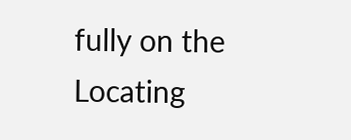fully on the Locating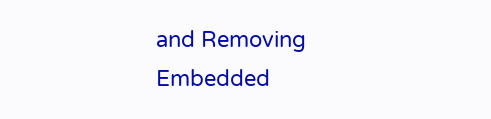and Removing Embedded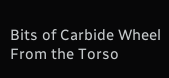Bits of Carbide Wheel From the Torso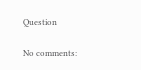Question

No comments: